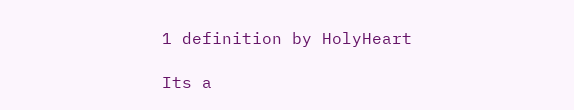1 definition by HolyHeart

Its a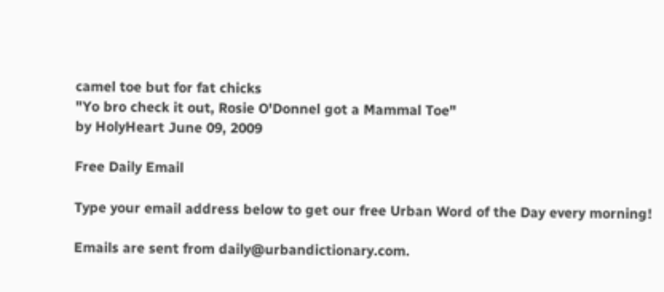camel toe but for fat chicks
"Yo bro check it out, Rosie O'Donnel got a Mammal Toe"
by HolyHeart June 09, 2009

Free Daily Email

Type your email address below to get our free Urban Word of the Day every morning!

Emails are sent from daily@urbandictionary.com.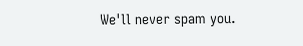We'll never spam you.